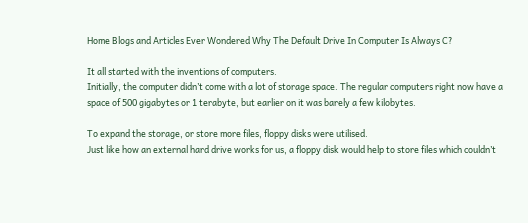Home Blogs and Articles Ever Wondered Why The Default Drive In Computer Is Always C?

It all started with the inventions of computers.
Initially, the computer didn’t come with a lot of storage space. The regular computers right now have a space of 500 gigabytes or 1 terabyte, but earlier on it was barely a few kilobytes.

To expand the storage, or store more files, floppy disks were utilised.
Just like how an external hard drive works for us, a floppy disk would help to store files which couldn’t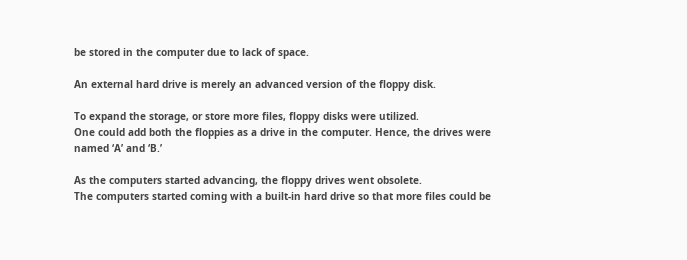be stored in the computer due to lack of space.

An external hard drive is merely an advanced version of the floppy disk.

To expand the storage, or store more files, floppy disks were utilized.
One could add both the floppies as a drive in the computer. Hence, the drives were named ‘A’ and ‘B.’

As the computers started advancing, the floppy drives went obsolete.
The computers started coming with a built-in hard drive so that more files could be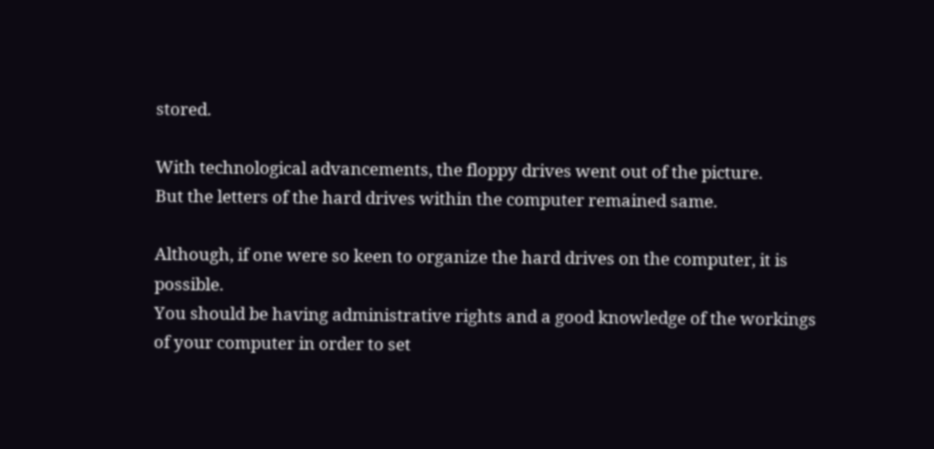stored.

With technological advancements, the floppy drives went out of the picture.
But the letters of the hard drives within the computer remained same.

Although, if one were so keen to organize the hard drives on the computer, it is possible.
You should be having administrative rights and a good knowledge of the workings of your computer in order to set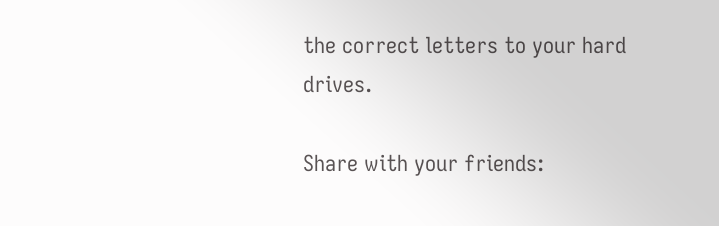the correct letters to your hard drives.

Share with your friends: